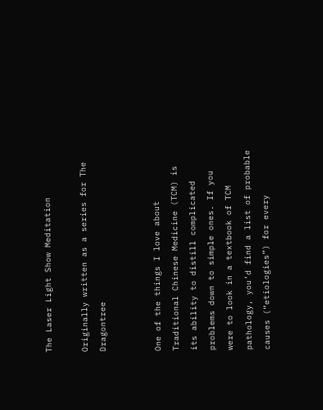The Laser Light Show Meditation

Originally written as a series for The Dragontree


One of the things I love about Traditional Chinese Medicine (TCM) is its ability to distill complicated problems down to simple ones. If you were to look in a textbook of TCM pathology, you’d find a list of probable causes (“etiologies”) for every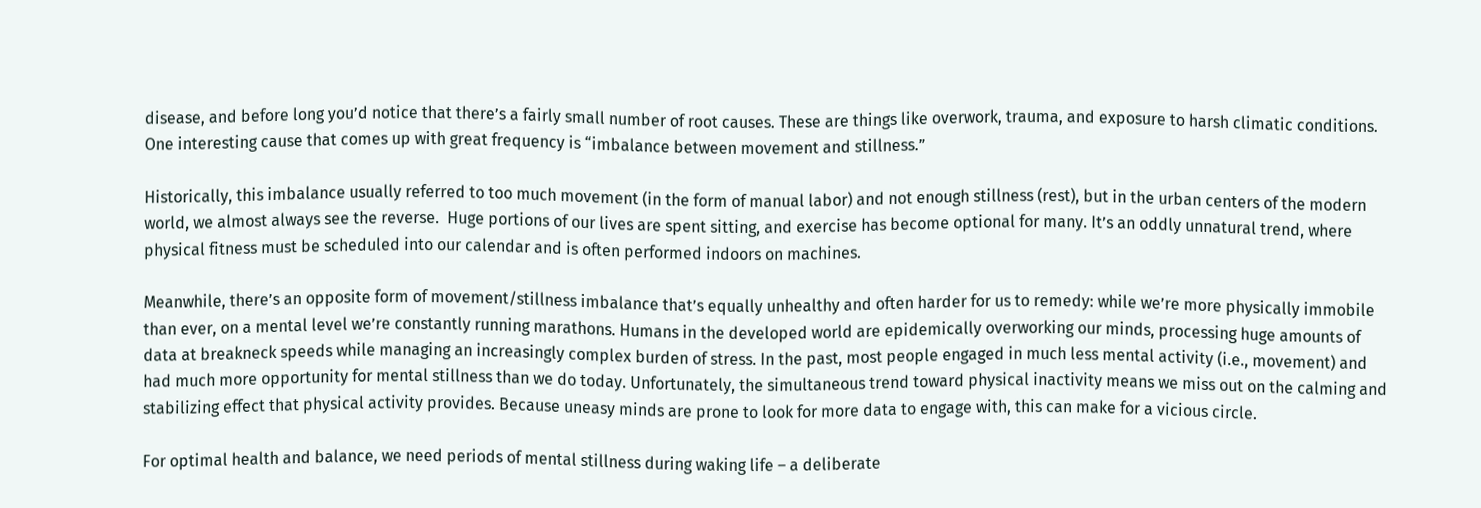disease, and before long you’d notice that there’s a fairly small number of root causes. These are things like overwork, trauma, and exposure to harsh climatic conditions. One interesting cause that comes up with great frequency is “imbalance between movement and stillness.”

Historically, this imbalance usually referred to too much movement (in the form of manual labor) and not enough stillness (rest), but in the urban centers of the modern world, we almost always see the reverse.  Huge portions of our lives are spent sitting, and exercise has become optional for many. It’s an oddly unnatural trend, where physical fitness must be scheduled into our calendar and is often performed indoors on machines.

Meanwhile, there’s an opposite form of movement/stillness imbalance that’s equally unhealthy and often harder for us to remedy: while we’re more physically immobile than ever, on a mental level we’re constantly running marathons. Humans in the developed world are epidemically overworking our minds, processing huge amounts of data at breakneck speeds while managing an increasingly complex burden of stress. In the past, most people engaged in much less mental activity (i.e., movement) and had much more opportunity for mental stillness than we do today. Unfortunately, the simultaneous trend toward physical inactivity means we miss out on the calming and stabilizing effect that physical activity provides. Because uneasy minds are prone to look for more data to engage with, this can make for a vicious circle.

For optimal health and balance, we need periods of mental stillness during waking life – a deliberate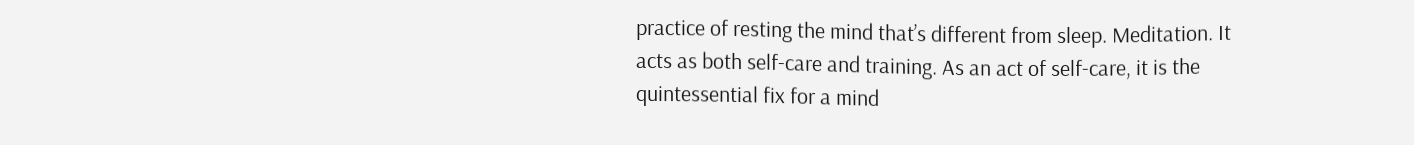practice of resting the mind that’s different from sleep. Meditation. It acts as both self-care and training. As an act of self-care, it is the quintessential fix for a mind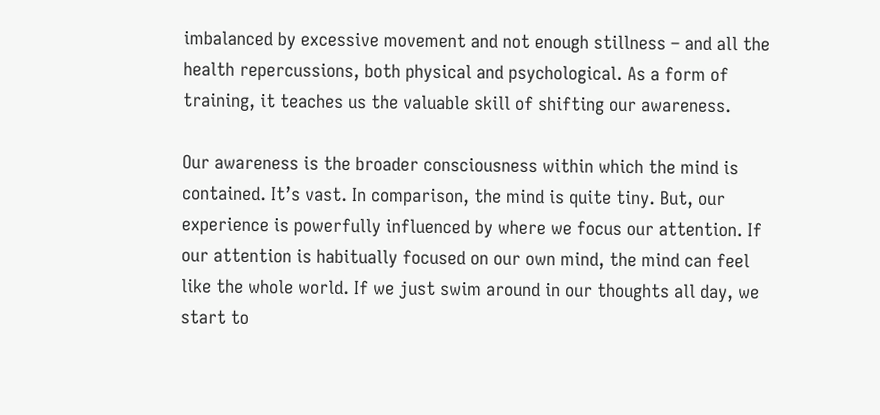imbalanced by excessive movement and not enough stillness – and all the health repercussions, both physical and psychological. As a form of training, it teaches us the valuable skill of shifting our awareness.

Our awareness is the broader consciousness within which the mind is contained. It’s vast. In comparison, the mind is quite tiny. But, our experience is powerfully influenced by where we focus our attention. If our attention is habitually focused on our own mind, the mind can feel like the whole world. If we just swim around in our thoughts all day, we start to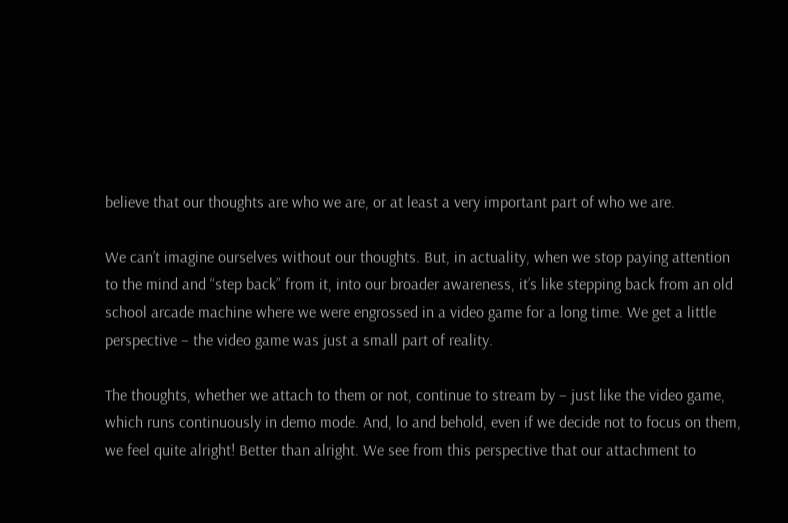believe that our thoughts are who we are, or at least a very important part of who we are.

We can’t imagine ourselves without our thoughts. But, in actuality, when we stop paying attention to the mind and “step back” from it, into our broader awareness, it’s like stepping back from an old school arcade machine where we were engrossed in a video game for a long time. We get a little perspective – the video game was just a small part of reality.

The thoughts, whether we attach to them or not, continue to stream by – just like the video game, which runs continuously in demo mode. And, lo and behold, even if we decide not to focus on them, we feel quite alright! Better than alright. We see from this perspective that our attachment to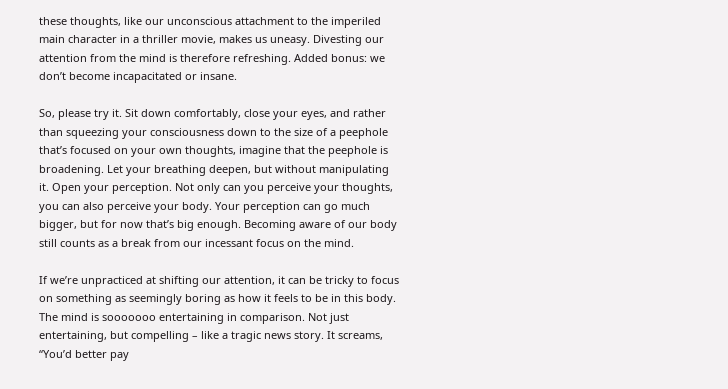these thoughts, like our unconscious attachment to the imperiled main character in a thriller movie, makes us uneasy. Divesting our attention from the mind is therefore refreshing. Added bonus: we don’t become incapacitated or insane.

So, please try it. Sit down comfortably, close your eyes, and rather than squeezing your consciousness down to the size of a peephole that’s focused on your own thoughts, imagine that the peephole is broadening. Let your breathing deepen, but without manipulating it. Open your perception. Not only can you perceive your thoughts, you can also perceive your body. Your perception can go much bigger, but for now that’s big enough. Becoming aware of our body still counts as a break from our incessant focus on the mind.

If we’re unpracticed at shifting our attention, it can be tricky to focus on something as seemingly boring as how it feels to be in this body. The mind is sooooooo entertaining in comparison. Not just entertaining, but compelling – like a tragic news story. It screams, “You’d better pay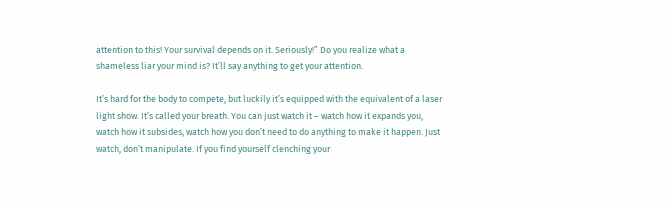attention to this! Your survival depends on it. Seriously!” Do you realize what a shameless liar your mind is? It’ll say anything to get your attention.

It’s hard for the body to compete, but luckily it’s equipped with the equivalent of a laser light show. It’s called your breath. You can just watch it – watch how it expands you, watch how it subsides, watch how you don’t need to do anything to make it happen. Just watch, don’t manipulate. If you find yourself clenching your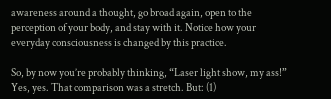awareness around a thought, go broad again, open to the perception of your body, and stay with it. Notice how your everyday consciousness is changed by this practice.

So, by now you’re probably thinking, “Laser light show, my ass!” Yes, yes. That comparison was a stretch. But: (1)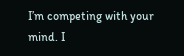I’m competing with your mind. I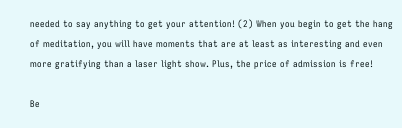needed to say anything to get your attention! (2) When you begin to get the hang of meditation, you will have moments that are at least as interesting and even more gratifying than a laser light show. Plus, the price of admission is free!

Be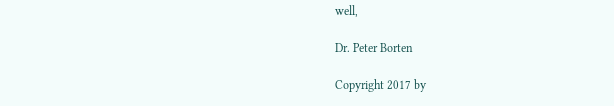well,

Dr. Peter Borten

Copyright 2017 by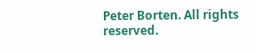Peter Borten. All rights reserved.